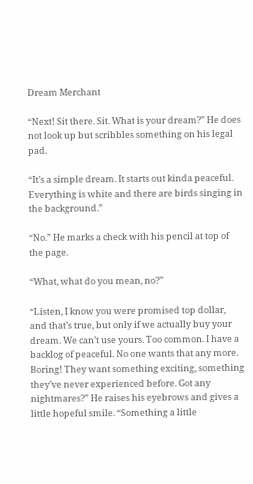Dream Merchant

“Next! Sit there. Sit. What is your dream?” He does not look up but scribbles something on his legal pad.

“It’s a simple dream. It starts out kinda peaceful. Everything is white and there are birds singing in the background.”

“No.” He marks a check with his pencil at top of the page.

“What, what do you mean, no?”

“Listen, I know you were promised top dollar, and that’s true, but only if we actually buy your dream. We can’t use yours. Too common. I have a backlog of peaceful. No one wants that any more. Boring! They want something exciting, something they’ve never experienced before. Got any nightmares?” He raises his eyebrows and gives a little hopeful smile. “Something a little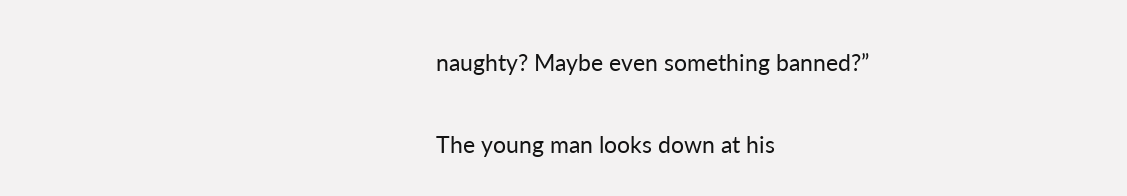naughty? Maybe even something banned?”

The young man looks down at his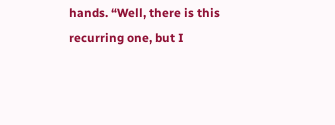hands. “Well, there is this recurring one, but I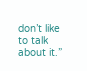don’t like to talk about it.”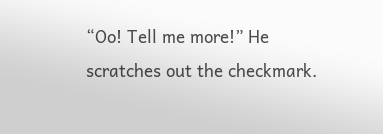“Oo! Tell me more!” He scratches out the checkmark.